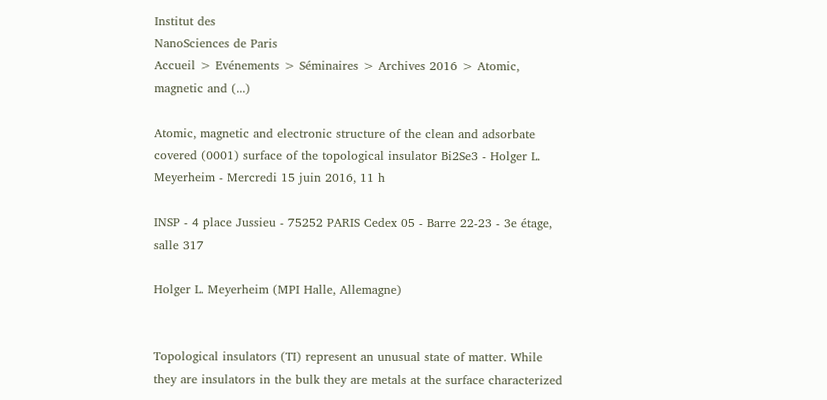Institut des
NanoSciences de Paris
Accueil > Evénements > Séminaires > Archives 2016 > Atomic, magnetic and (...)

Atomic, magnetic and electronic structure of the clean and adsorbate covered (0001) surface of the topological insulator Bi2Se3 - Holger L. Meyerheim - Mercredi 15 juin 2016, 11 h

INSP - 4 place Jussieu - 75252 PARIS Cedex 05 - Barre 22-23 - 3e étage, salle 317

Holger L. Meyerheim (MPI Halle, Allemagne)


Topological insulators (TI) represent an unusual state of matter. While they are insulators in the bulk they are metals at the surface characterized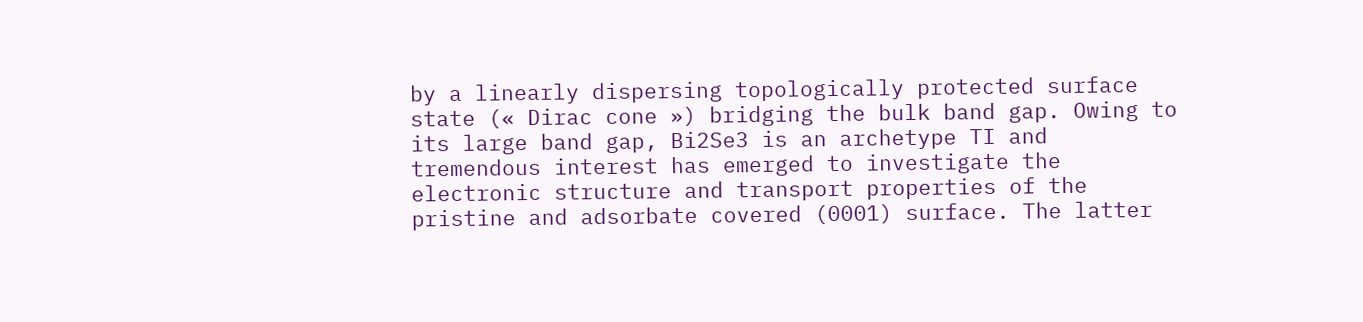by a linearly dispersing topologically protected surface state (« Dirac cone ») bridging the bulk band gap. Owing to its large band gap, Bi2Se3 is an archetype TI and tremendous interest has emerged to investigate the electronic structure and transport properties of the pristine and adsorbate covered (0001) surface. The latter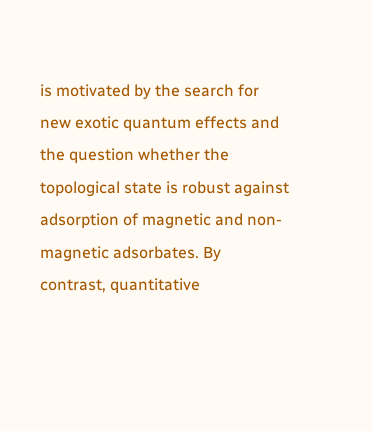is motivated by the search for new exotic quantum effects and the question whether the topological state is robust against adsorption of magnetic and non-magnetic adsorbates. By contrast, quantitative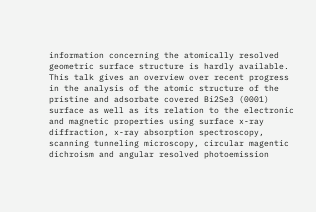information concerning the atomically resolved geometric surface structure is hardly available. This talk gives an overview over recent progress in the analysis of the atomic structure of the pristine and adsorbate covered Bi2Se3 (0001) surface as well as its relation to the electronic and magnetic properties using surface x-ray diffraction, x-ray absorption spectroscopy, scanning tunneling microscopy, circular magentic dichroism and angular resolved photoemission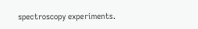spectroscopy experiments.